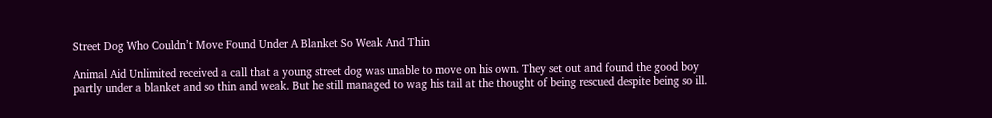Street Dog Who Couldn’t Move Found Under A Blanket So Weak And Thin

Animal Aid Unlimited received a call that a young street dog was unable to move on his own. They set out and found the good boy partly under a blanket and so thin and weak. But he still managed to wag his tail at the thought of being rescued despite being so ill.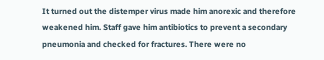It turned out the distemper virus made him anorexic and therefore weakened him. Staff gave him antibiotics to prevent a secondary pneumonia and checked for fractures. There were no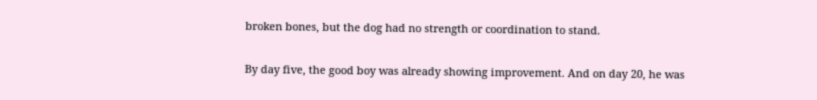broken bones, but the dog had no strength or coordination to stand.

By day five, the good boy was already showing improvement. And on day 20, he was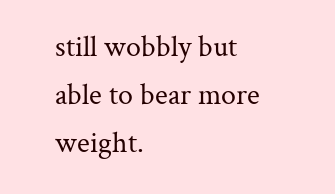still wobbly but able to bear more weight.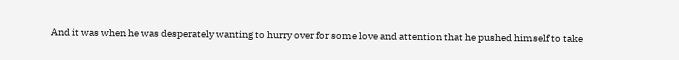And it was when he was desperately wanting to hurry over for some love and attention that he pushed himself to take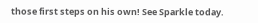those first steps on his own! See Sparkle today.